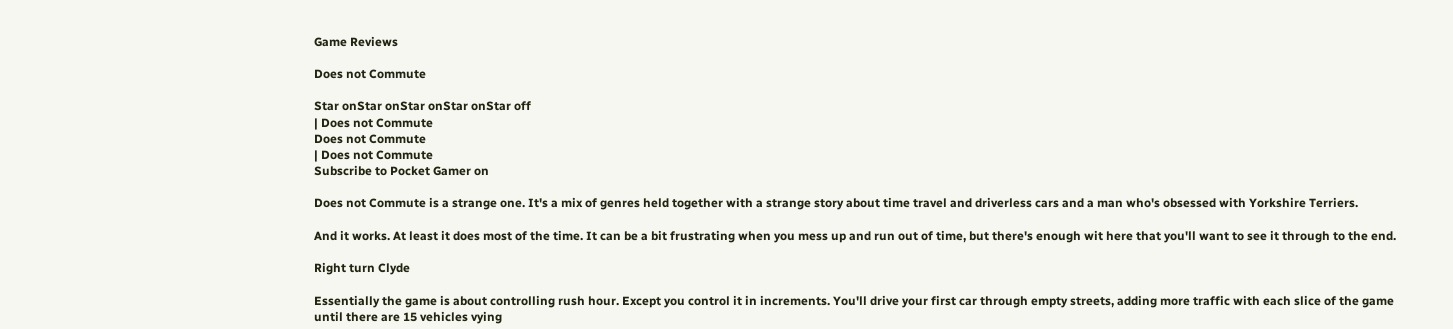Game Reviews

Does not Commute

Star onStar onStar onStar onStar off
| Does not Commute
Does not Commute
| Does not Commute
Subscribe to Pocket Gamer on

Does not Commute is a strange one. It's a mix of genres held together with a strange story about time travel and driverless cars and a man who's obsessed with Yorkshire Terriers.

And it works. At least it does most of the time. It can be a bit frustrating when you mess up and run out of time, but there's enough wit here that you'll want to see it through to the end.

Right turn Clyde

Essentially the game is about controlling rush hour. Except you control it in increments. You'll drive your first car through empty streets, adding more traffic with each slice of the game until there are 15 vehicles vying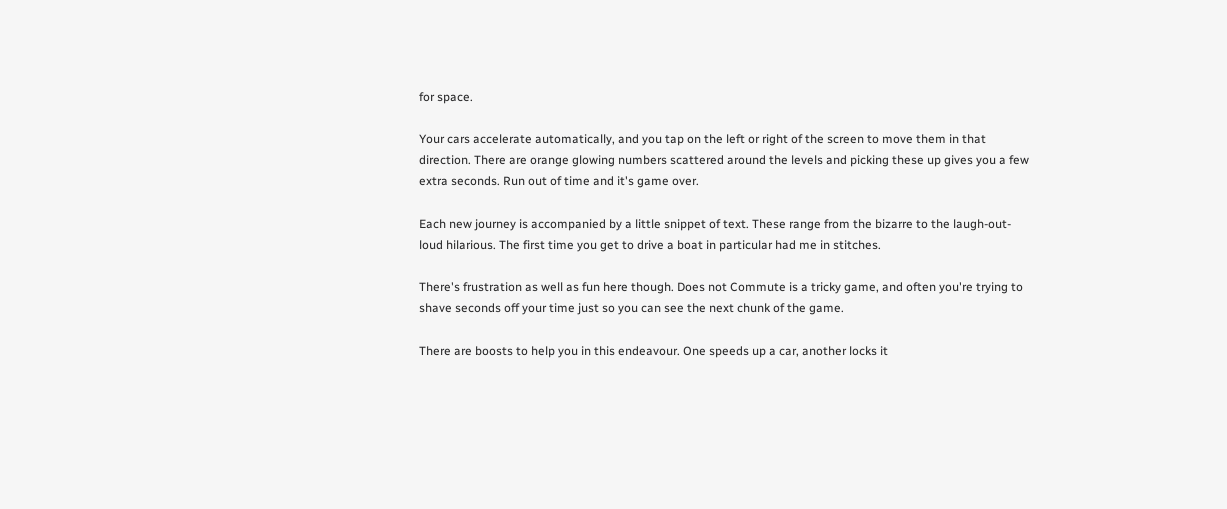for space.

Your cars accelerate automatically, and you tap on the left or right of the screen to move them in that direction. There are orange glowing numbers scattered around the levels and picking these up gives you a few extra seconds. Run out of time and it's game over.

Each new journey is accompanied by a little snippet of text. These range from the bizarre to the laugh-out-loud hilarious. The first time you get to drive a boat in particular had me in stitches.

There's frustration as well as fun here though. Does not Commute is a tricky game, and often you're trying to shave seconds off your time just so you can see the next chunk of the game.

There are boosts to help you in this endeavour. One speeds up a car, another locks it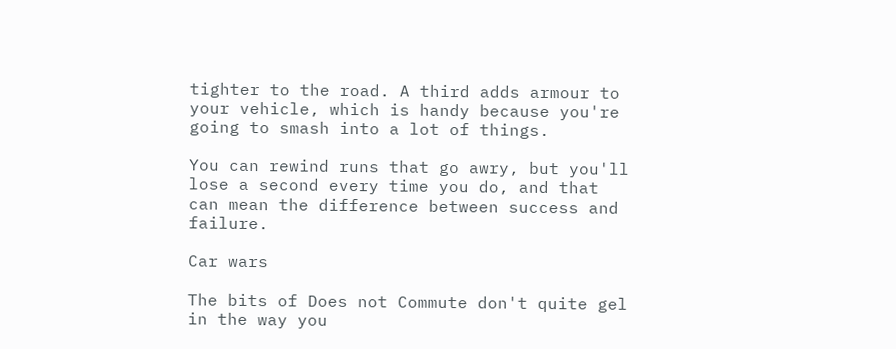tighter to the road. A third adds armour to your vehicle, which is handy because you're going to smash into a lot of things.

You can rewind runs that go awry, but you'll lose a second every time you do, and that can mean the difference between success and failure.

Car wars

The bits of Does not Commute don't quite gel in the way you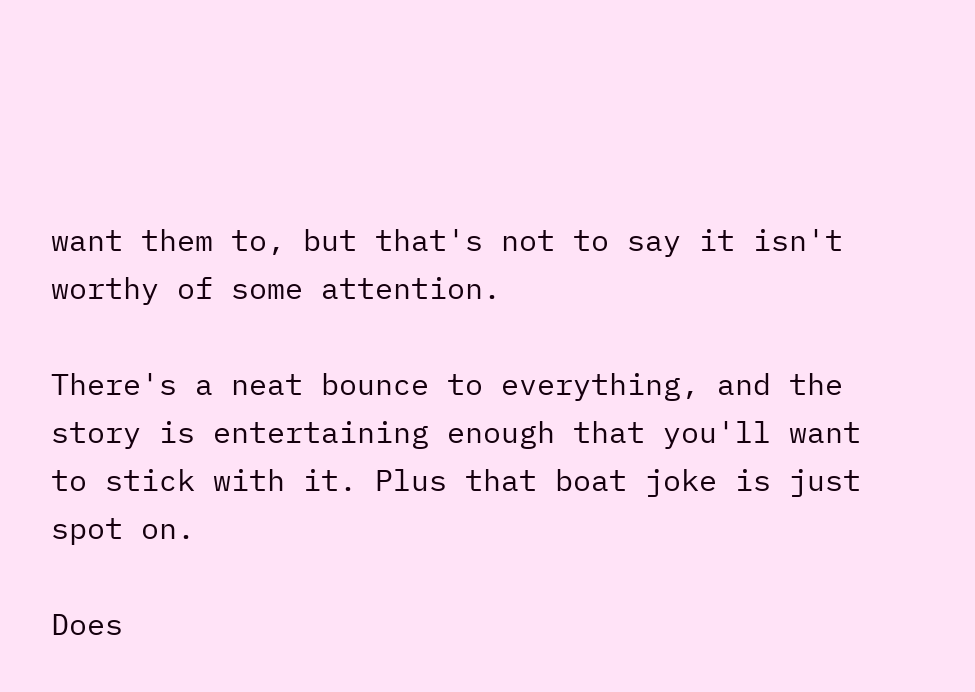want them to, but that's not to say it isn't worthy of some attention.

There's a neat bounce to everything, and the story is entertaining enough that you'll want to stick with it. Plus that boat joke is just spot on.

Does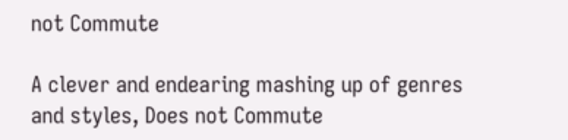not Commute

A clever and endearing mashing up of genres and styles, Does not Commute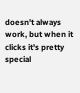doesn't always work, but when it clicks it's pretty special